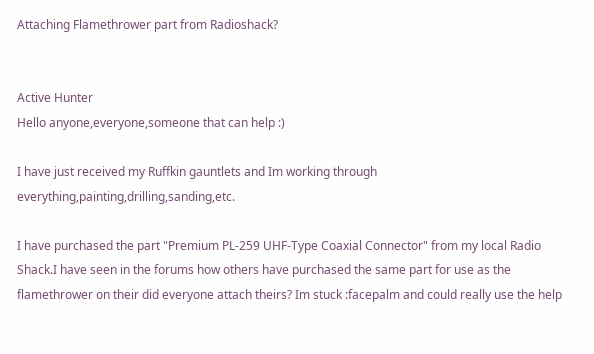Attaching Flamethrower part from Radioshack?


Active Hunter
Hello anyone,everyone,someone that can help :)

I have just received my Ruffkin gauntlets and Im working through everything,painting,drilling,sanding,etc.

I have purchased the part "Premium PL-259 UHF-Type Coaxial Connector" from my local Radio Shack.I have seen in the forums how others have purchased the same part for use as the flamethrower on their did everyone attach theirs? Im stuck :facepalm and could really use the help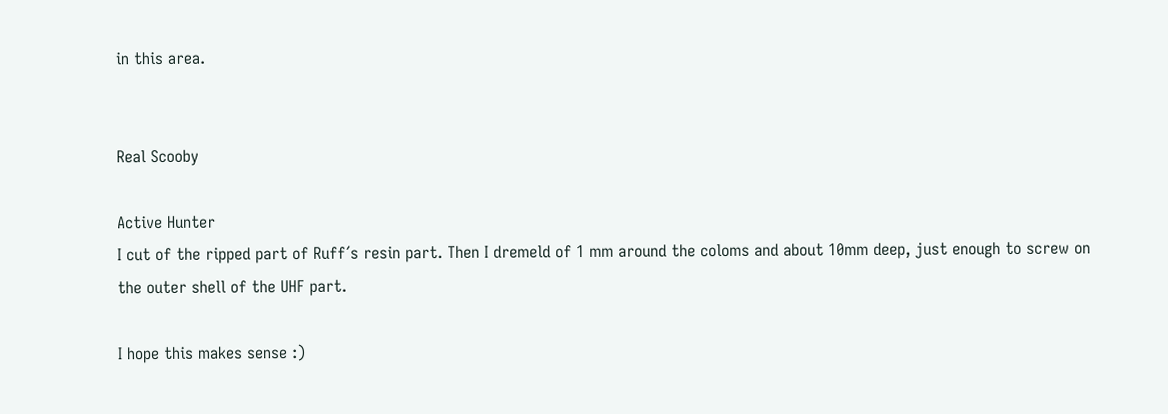in this area.


Real Scooby

Active Hunter
I cut of the ripped part of Ruff´s resin part. Then I dremeld of 1 mm around the coloms and about 10mm deep, just enough to screw on the outer shell of the UHF part.

I hope this makes sense :)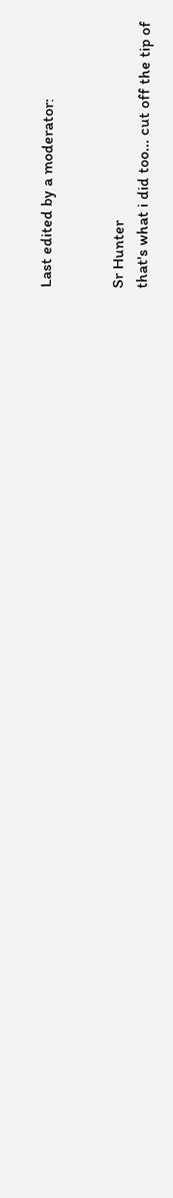Last edited by a moderator:


Sr Hunter
that's what i did too... cut off the tip of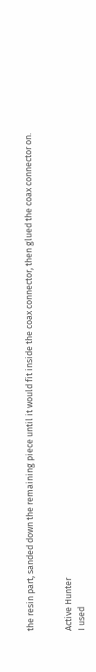the resin part, sanded down the remaining piece until it would fit inside the coax connector, then glued the coax connector on.


Active Hunter
I used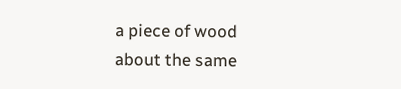a piece of wood about the same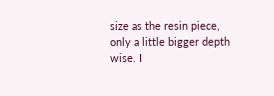size as the resin piece, only a little bigger depth wise. I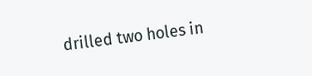drilled two holes in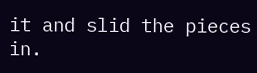it and slid the pieces in.